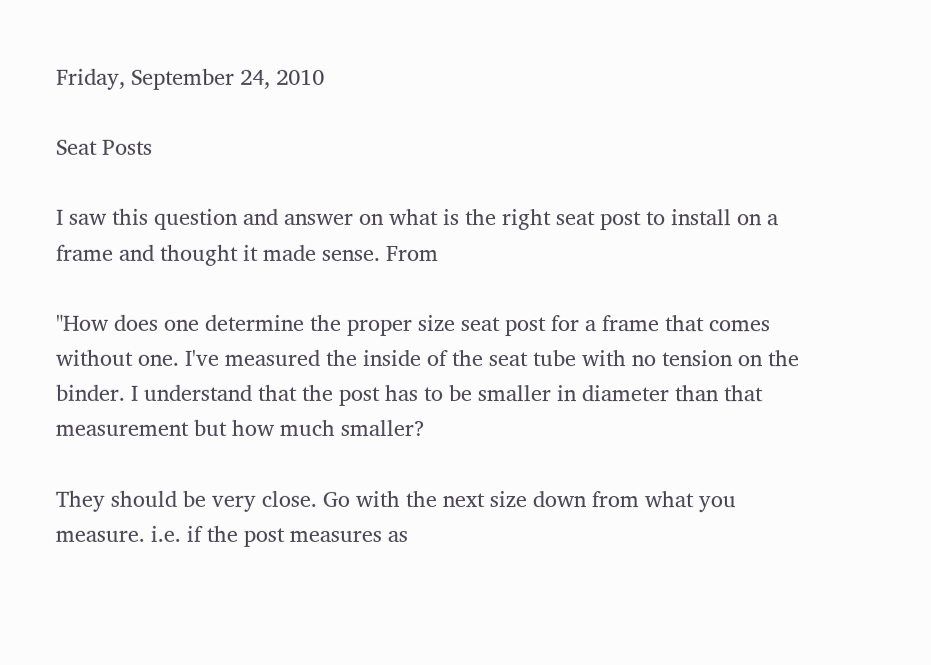Friday, September 24, 2010

Seat Posts

I saw this question and answer on what is the right seat post to install on a frame and thought it made sense. From

"How does one determine the proper size seat post for a frame that comes without one. I've measured the inside of the seat tube with no tension on the binder. I understand that the post has to be smaller in diameter than that measurement but how much smaller?

They should be very close. Go with the next size down from what you measure. i.e. if the post measures as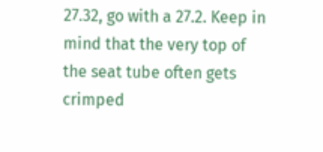27.32, go with a 27.2. Keep in mind that the very top of the seat tube often gets crimped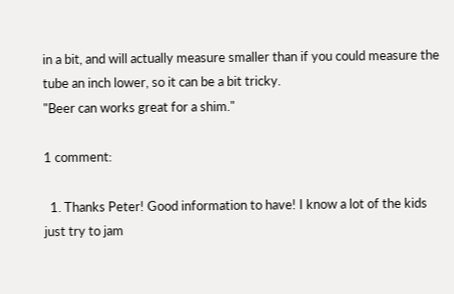in a bit, and will actually measure smaller than if you could measure the tube an inch lower, so it can be a bit tricky.
"Beer can works great for a shim."

1 comment:

  1. Thanks Peter! Good information to have! I know a lot of the kids just try to jam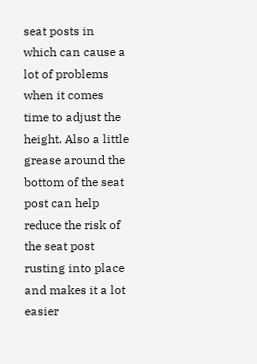seat posts in which can cause a lot of problems when it comes time to adjust the height. Also a little grease around the bottom of the seat post can help reduce the risk of the seat post rusting into place and makes it a lot easier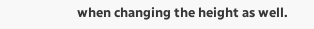when changing the height as well.